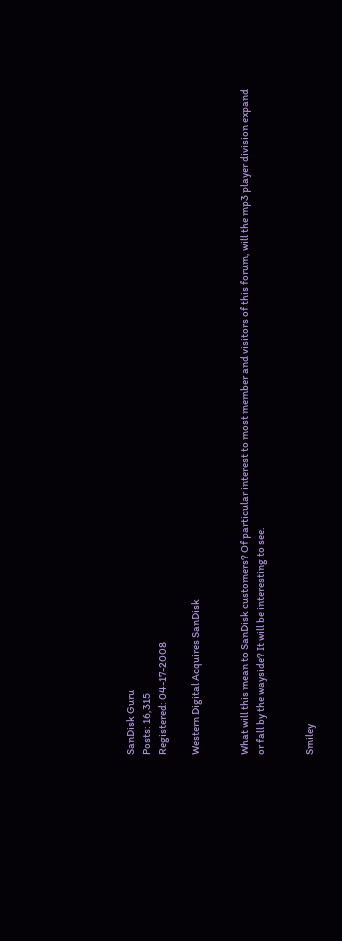SanDisk Guru
Posts: 16,315
Registered: 04-17-2008

Western Digital Acquires SanDisk


What will this mean to SanDisk customers? Of particular interest to most member and visitors of this forum, will the mp3 player division expand or fall by the wayside? It will be interesting to see.


Smiley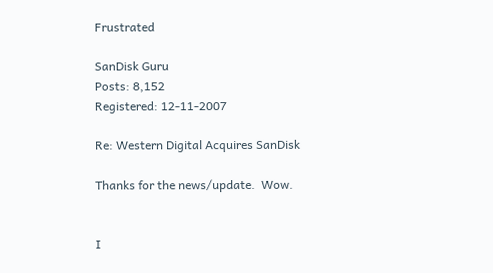Frustrated

SanDisk Guru
Posts: 8,152
Registered: 12-11-2007

Re: Western Digital Acquires SanDisk

Thanks for the news/update.  Wow.


I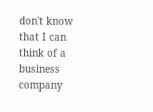don't know that I can think of a business company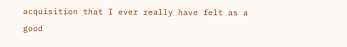acquisition that I ever really have felt as a good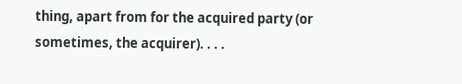thing, apart from for the acquired party (or sometimes, the acquirer). . . .